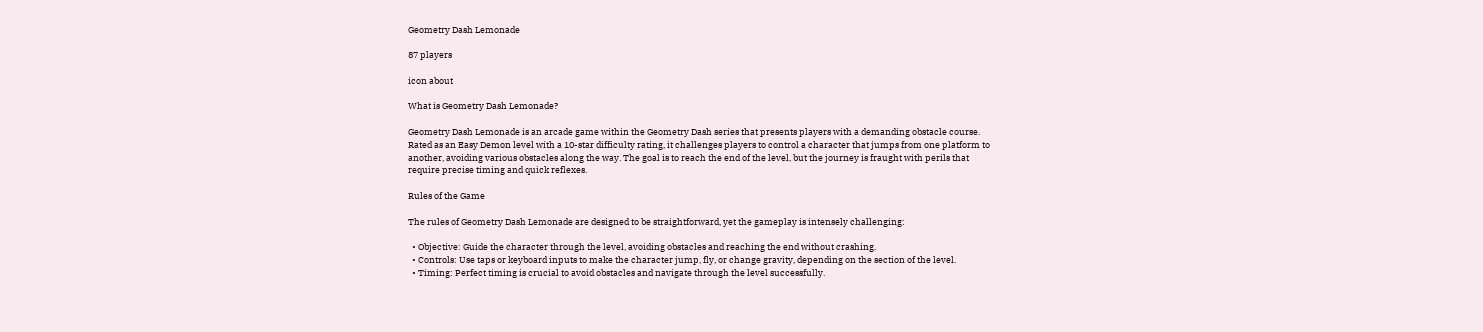Geometry Dash Lemonade

87 players

icon about

What is Geometry Dash Lemonade?

Geometry Dash Lemonade is an arcade game within the Geometry Dash series that presents players with a demanding obstacle course. Rated as an Easy Demon level with a 10-star difficulty rating, it challenges players to control a character that jumps from one platform to another, avoiding various obstacles along the way. The goal is to reach the end of the level, but the journey is fraught with perils that require precise timing and quick reflexes.

Rules of the Game

The rules of Geometry Dash Lemonade are designed to be straightforward, yet the gameplay is intensely challenging:

  • Objective: Guide the character through the level, avoiding obstacles and reaching the end without crashing.
  • Controls: Use taps or keyboard inputs to make the character jump, fly, or change gravity, depending on the section of the level.
  • Timing: Perfect timing is crucial to avoid obstacles and navigate through the level successfully.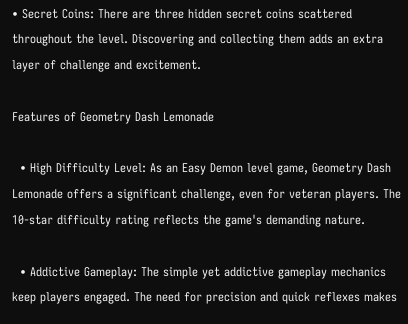• Secret Coins: There are three hidden secret coins scattered throughout the level. Discovering and collecting them adds an extra layer of challenge and excitement.

Features of Geometry Dash Lemonade

  • High Difficulty Level: As an Easy Demon level game, Geometry Dash Lemonade offers a significant challenge, even for veteran players. The 10-star difficulty rating reflects the game's demanding nature.

  • Addictive Gameplay: The simple yet addictive gameplay mechanics keep players engaged. The need for precision and quick reflexes makes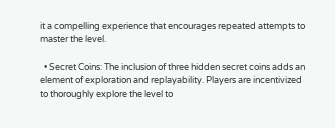it a compelling experience that encourages repeated attempts to master the level.

  • Secret Coins: The inclusion of three hidden secret coins adds an element of exploration and replayability. Players are incentivized to thoroughly explore the level to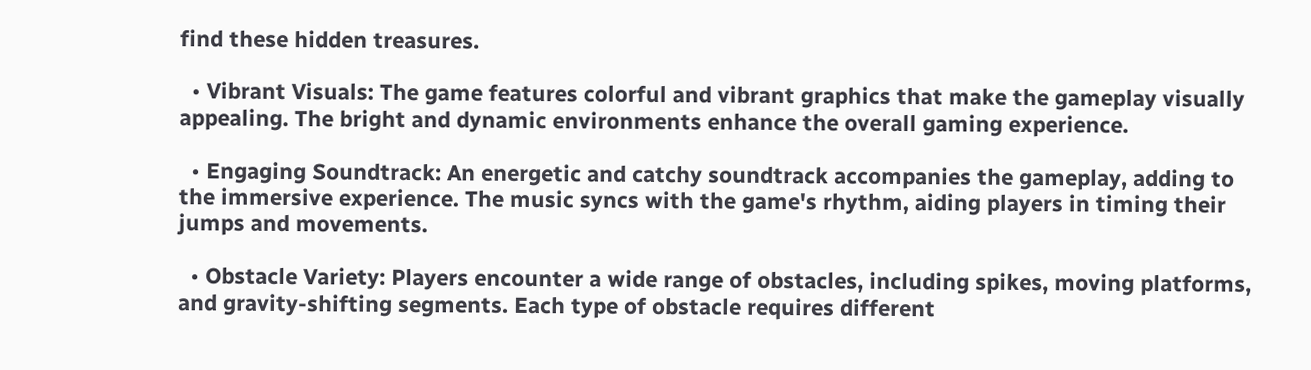find these hidden treasures.

  • Vibrant Visuals: The game features colorful and vibrant graphics that make the gameplay visually appealing. The bright and dynamic environments enhance the overall gaming experience.

  • Engaging Soundtrack: An energetic and catchy soundtrack accompanies the gameplay, adding to the immersive experience. The music syncs with the game's rhythm, aiding players in timing their jumps and movements.

  • Obstacle Variety: Players encounter a wide range of obstacles, including spikes, moving platforms, and gravity-shifting segments. Each type of obstacle requires different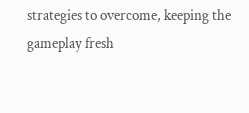strategies to overcome, keeping the gameplay fresh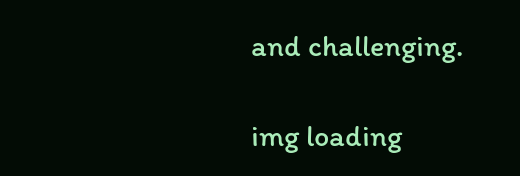and challenging.

img loading